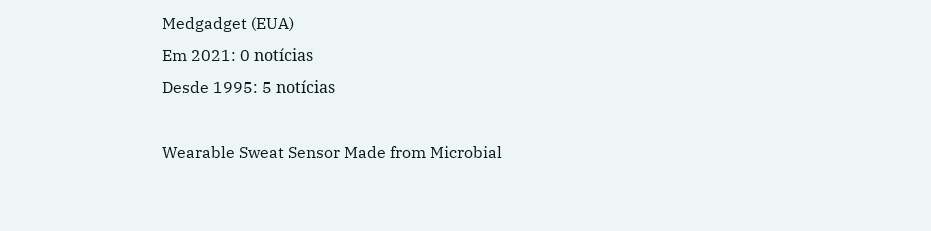Medgadget (EUA)
Em 2021: 0 notícias
Desde 1995: 5 notícias

Wearable Sweat Sensor Made from Microbial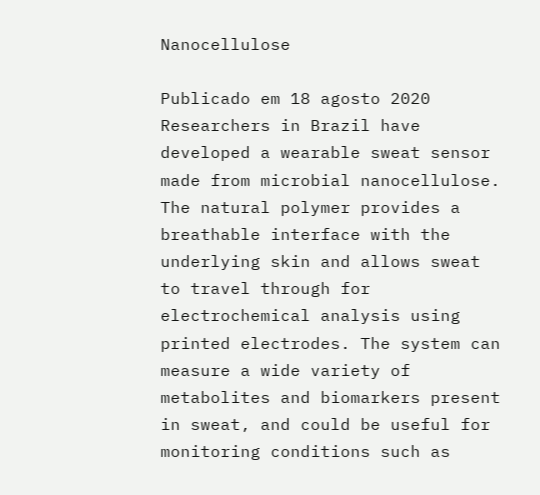Nanocellulose

Publicado em 18 agosto 2020
Researchers in Brazil have developed a wearable sweat sensor made from microbial nanocellulose. The natural polymer provides a breathable interface with the underlying skin and allows sweat to travel through for electrochemical analysis using printed electrodes. The system can measure a wide variety of metabolites and biomarkers present in sweat, and could be useful for monitoring conditions such as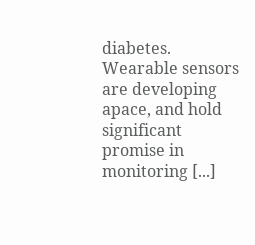diabetes. Wearable sensors are developing apace, and hold significant promise in monitoring [...]